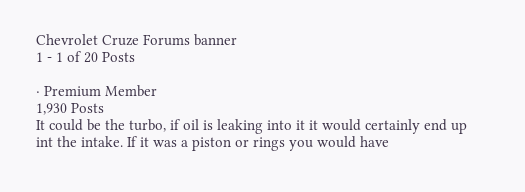Chevrolet Cruze Forums banner
1 - 1 of 20 Posts

· Premium Member
1,930 Posts
It could be the turbo, if oil is leaking into it it would certainly end up int the intake. If it was a piston or rings you would have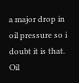a major drop in oil pressure so i doubt it is that. Oil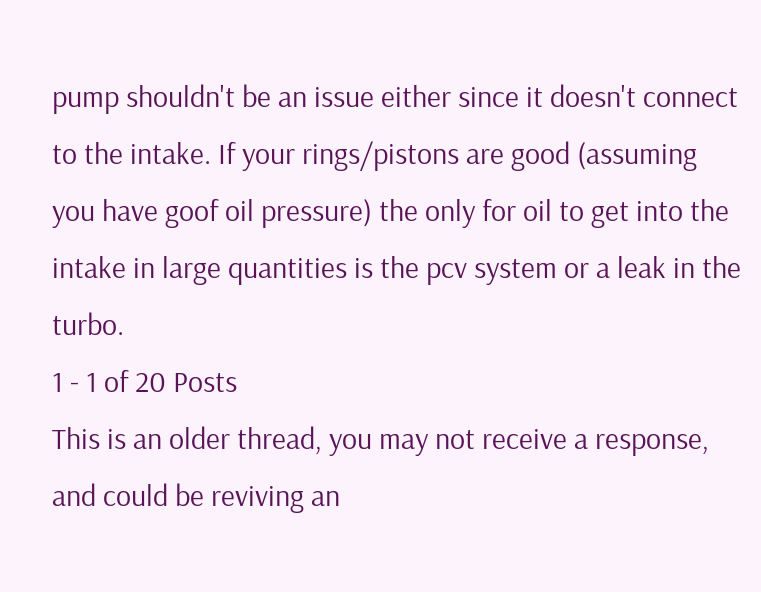pump shouldn't be an issue either since it doesn't connect to the intake. If your rings/pistons are good (assuming you have goof oil pressure) the only for oil to get into the intake in large quantities is the pcv system or a leak in the turbo.
1 - 1 of 20 Posts
This is an older thread, you may not receive a response, and could be reviving an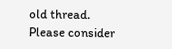old thread. Please consider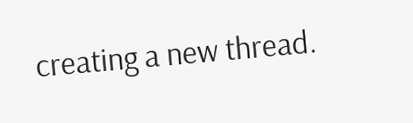creating a new thread.